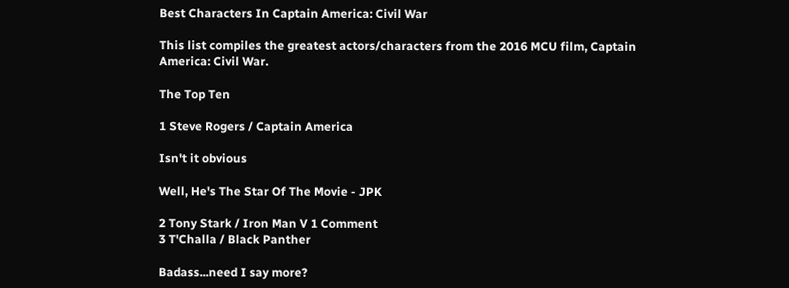Best Characters In Captain America: Civil War

This list compiles the greatest actors/characters from the 2016 MCU film, Captain America: Civil War.

The Top Ten

1 Steve Rogers / Captain America

Isn't it obvious

Well, He's The Star Of The Movie - JPK

2 Tony Stark / Iron Man V 1 Comment
3 T'Challa / Black Panther

Badass...need I say more?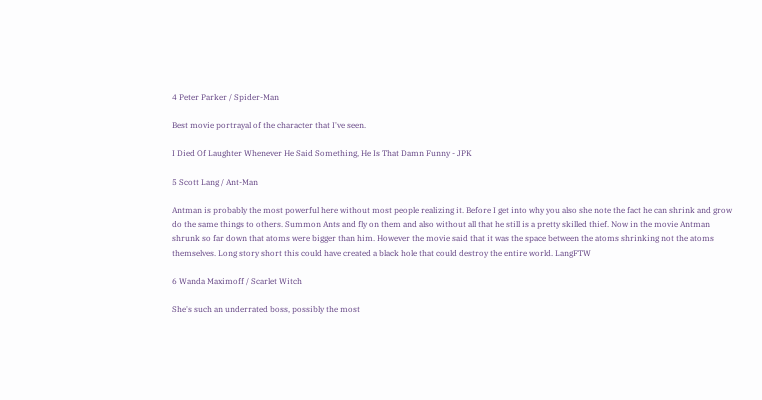4 Peter Parker / Spider-Man

Best movie portrayal of the character that I've seen.

I Died Of Laughter Whenever He Said Something, He Is That Damn Funny - JPK

5 Scott Lang / Ant-Man

Antman is probably the most powerful here without most people realizing it. Before I get into why you also she note the fact he can shrink and grow do the same things to others. Summon Ants and fly on them and also without all that he still is a pretty skilled thief. Now in the movie Antman shrunk so far down that atoms were bigger than him. However the movie said that it was the space between the atoms shrinking not the atoms themselves. Long story short this could have created a black hole that could destroy the entire world. LangFTW

6 Wanda Maximoff / Scarlet Witch

She's such an underrated boss, possibly the most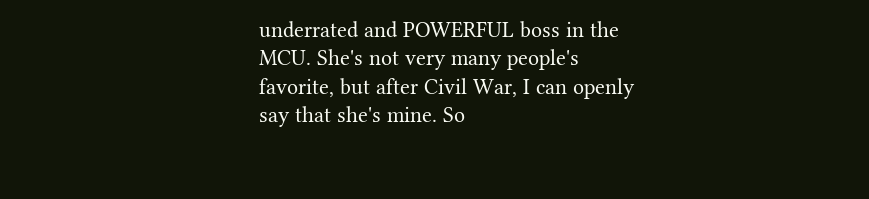underrated and POWERFUL boss in the MCU. She's not very many people's favorite, but after Civil War, I can openly say that she's mine. So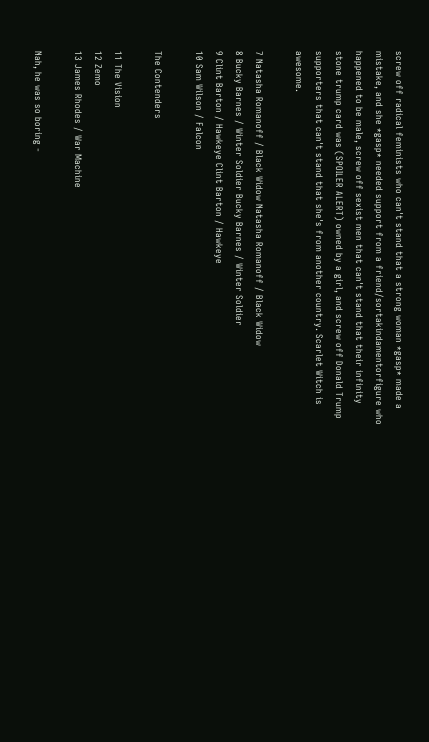screw off radical feminists who can't stand that a strong woman *gasp* made a mistake, and she *gasp* needed support from a friend/sortakindamentorfigure who happened to be male, screw off sexist men that can't stand that their infinity stone trump card was (SPOILER ALERT) owned by a girl, and screw off Donald Trump supporters that can't stand that she's from another country. Scarlet Witch is awesome.

7 Natasha Romanoff / Black Widow Natasha Romanoff / Black Widow
8 Bucky Barnes / Winter Soldier Bucky Barnes / Winter Soldier
9 Clint Barton / Hawkeye Clint Barton / Hawkeye
10 Sam Wilson / Falcon

The Contenders

11 The Vision
12 Zemo
13 James Rhodes / War Machine

Nah, he was so boring -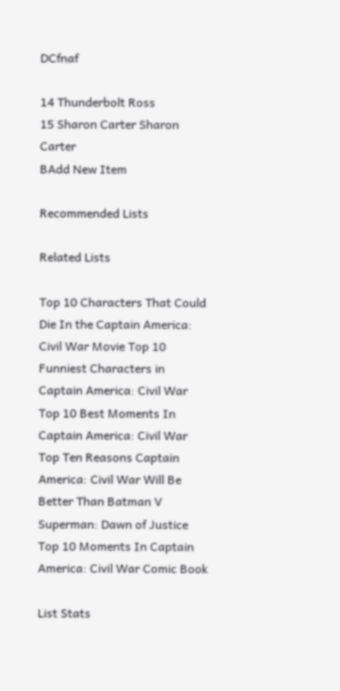DCfnaf

14 Thunderbolt Ross
15 Sharon Carter Sharon Carter
BAdd New Item

Recommended Lists

Related Lists

Top 10 Characters That Could Die In the Captain America: Civil War Movie Top 10 Funniest Characters in Captain America: Civil War Top 10 Best Moments In Captain America: Civil War Top Ten Reasons Captain America: Civil War Will Be Better Than Batman V Superman: Dawn of Justice Top 10 Moments In Captain America: Civil War Comic Book

List Stats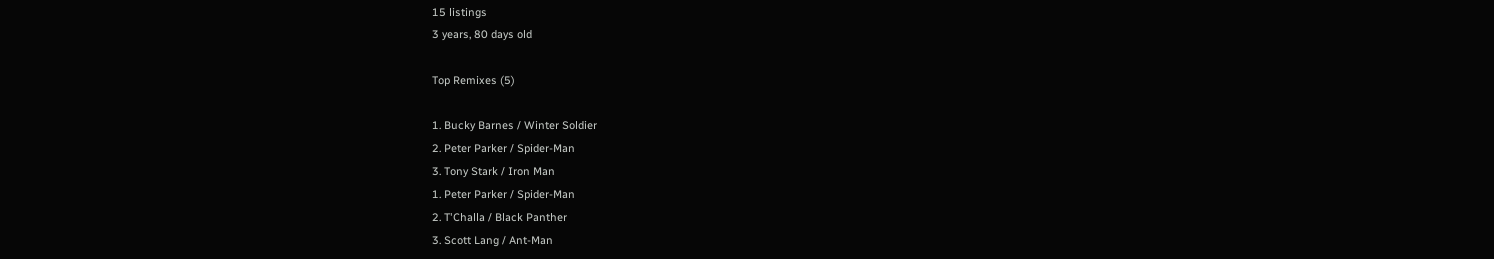15 listings
3 years, 80 days old

Top Remixes (5)

1. Bucky Barnes / Winter Soldier
2. Peter Parker / Spider-Man
3. Tony Stark / Iron Man
1. Peter Parker / Spider-Man
2. T'Challa / Black Panther
3. Scott Lang / Ant-Man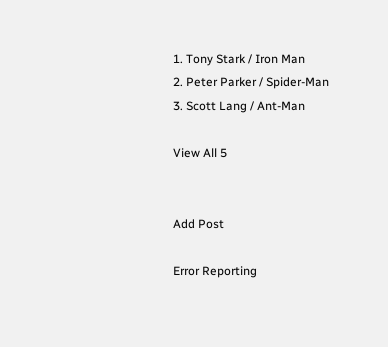1. Tony Stark / Iron Man
2. Peter Parker / Spider-Man
3. Scott Lang / Ant-Man

View All 5


Add Post

Error Reporting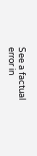See a factual error in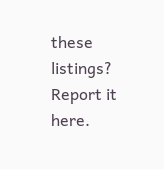these listings? Report it here.